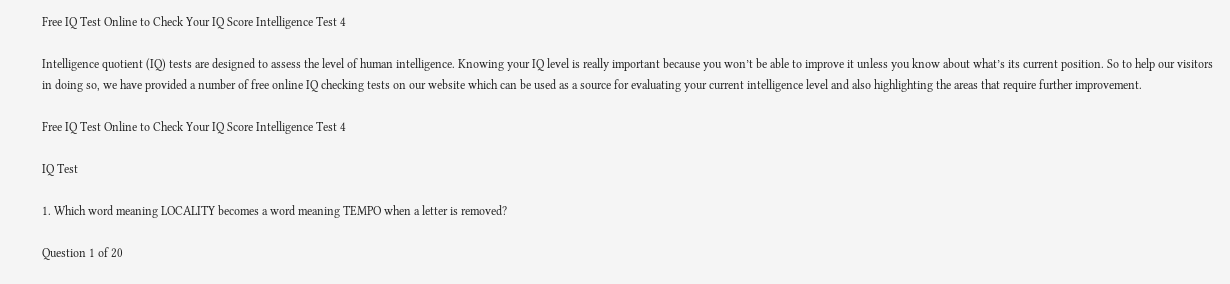Free IQ Test Online to Check Your IQ Score Intelligence Test 4

Intelligence quotient (IQ) tests are designed to assess the level of human intelligence. Knowing your IQ level is really important because you won’t be able to improve it unless you know about what’s its current position. So to help our visitors in doing so, we have provided a number of free online IQ checking tests on our website which can be used as a source for evaluating your current intelligence level and also highlighting the areas that require further improvement.

Free IQ Test Online to Check Your IQ Score Intelligence Test 4

IQ Test

1. Which word meaning LOCALITY becomes a word meaning TEMPO when a letter is removed?

Question 1 of 20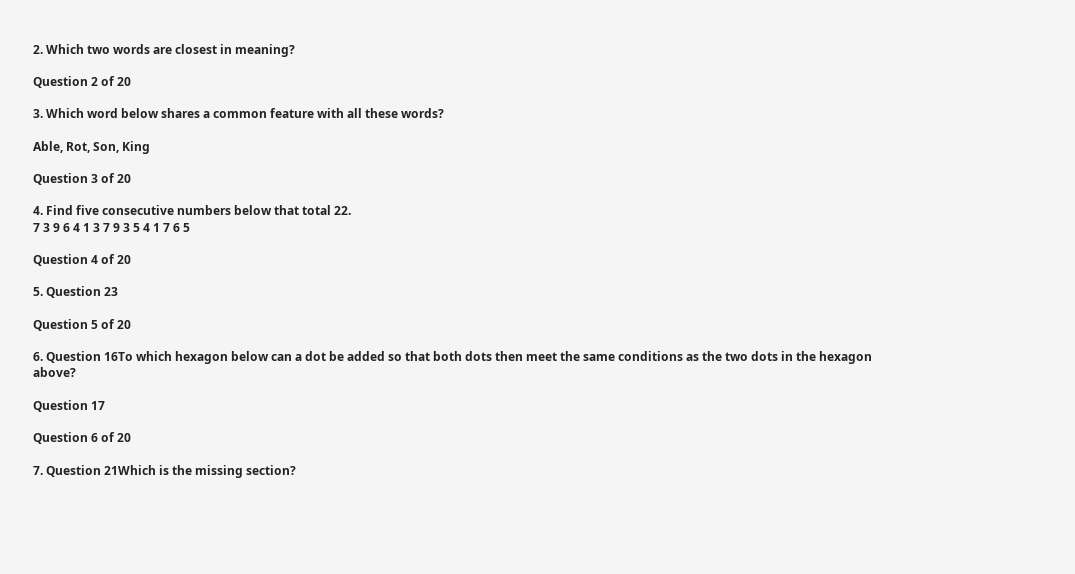2. Which two words are closest in meaning?

Question 2 of 20

3. Which word below shares a common feature with all these words?

Able, Rot, Son, King

Question 3 of 20

4. Find five consecutive numbers below that total 22.
7 3 9 6 4 1 3 7 9 3 5 4 1 7 6 5

Question 4 of 20

5. Question 23

Question 5 of 20

6. Question 16To which hexagon below can a dot be added so that both dots then meet the same conditions as the two dots in the hexagon above?

Question 17

Question 6 of 20

7. Question 21Which is the missing section?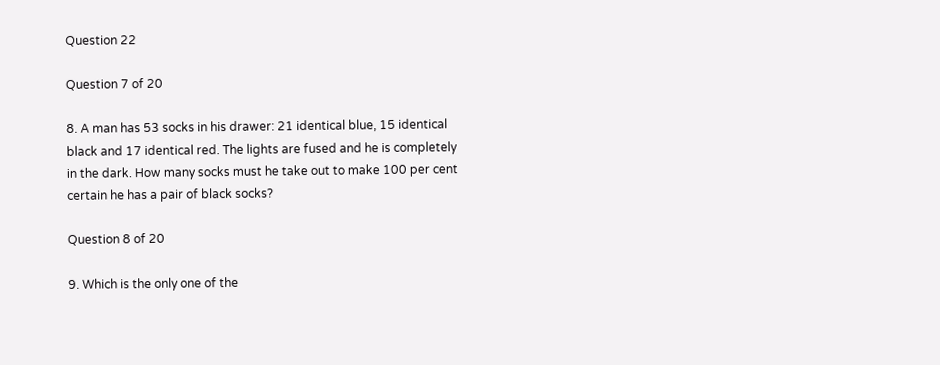Question 22

Question 7 of 20

8. A man has 53 socks in his drawer: 21 identical blue, 15 identical black and 17 identical red. The lights are fused and he is completely in the dark. How many socks must he take out to make 100 per cent certain he has a pair of black socks?

Question 8 of 20

9. Which is the only one of the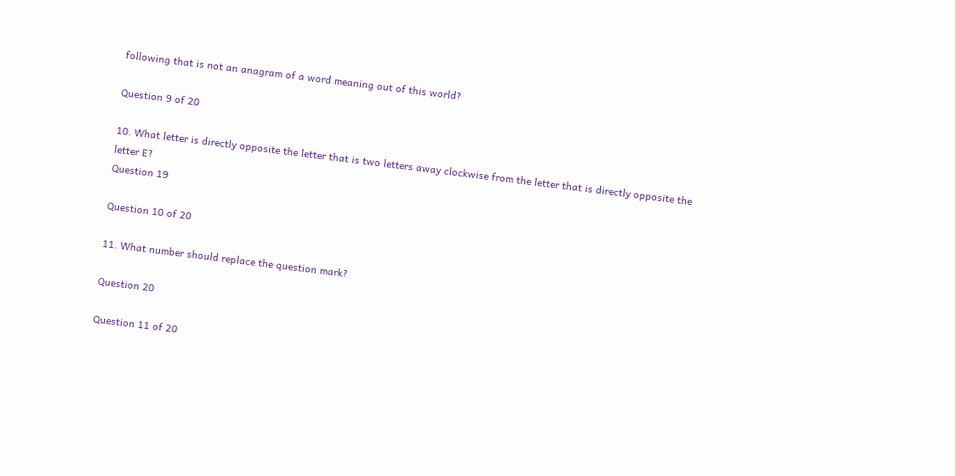following that is not an anagram of a word meaning out of this world?

Question 9 of 20

10. What letter is directly opposite the letter that is two letters away clockwise from the letter that is directly opposite the letter E?
Question 19

Question 10 of 20

11. What number should replace the question mark?

Question 20

Question 11 of 20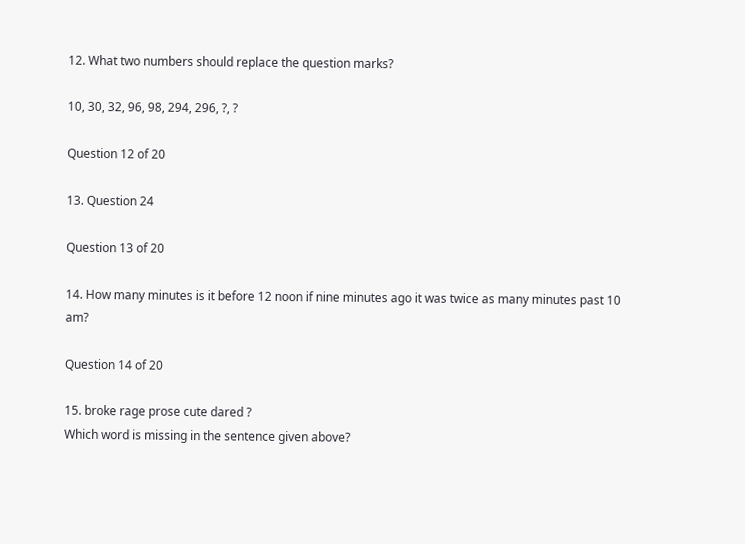12. What two numbers should replace the question marks?

10, 30, 32, 96, 98, 294, 296, ?, ?

Question 12 of 20

13. Question 24

Question 13 of 20

14. How many minutes is it before 12 noon if nine minutes ago it was twice as many minutes past 10 am?

Question 14 of 20

15. broke rage prose cute dared ?
Which word is missing in the sentence given above?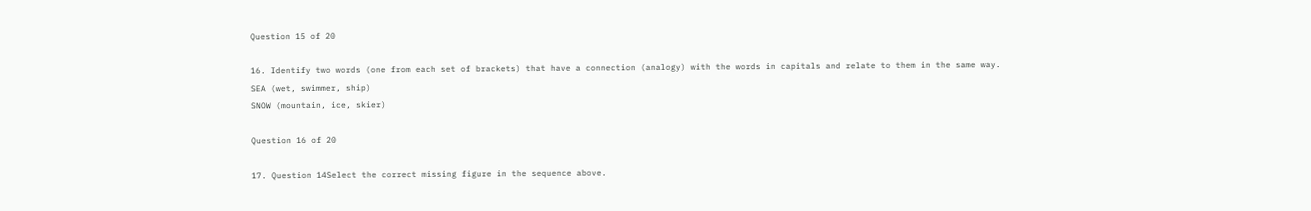Question 15 of 20

16. Identify two words (one from each set of brackets) that have a connection (analogy) with the words in capitals and relate to them in the same way.
SEA (wet, swimmer, ship)
SNOW (mountain, ice, skier)

Question 16 of 20

17. Question 14Select the correct missing figure in the sequence above.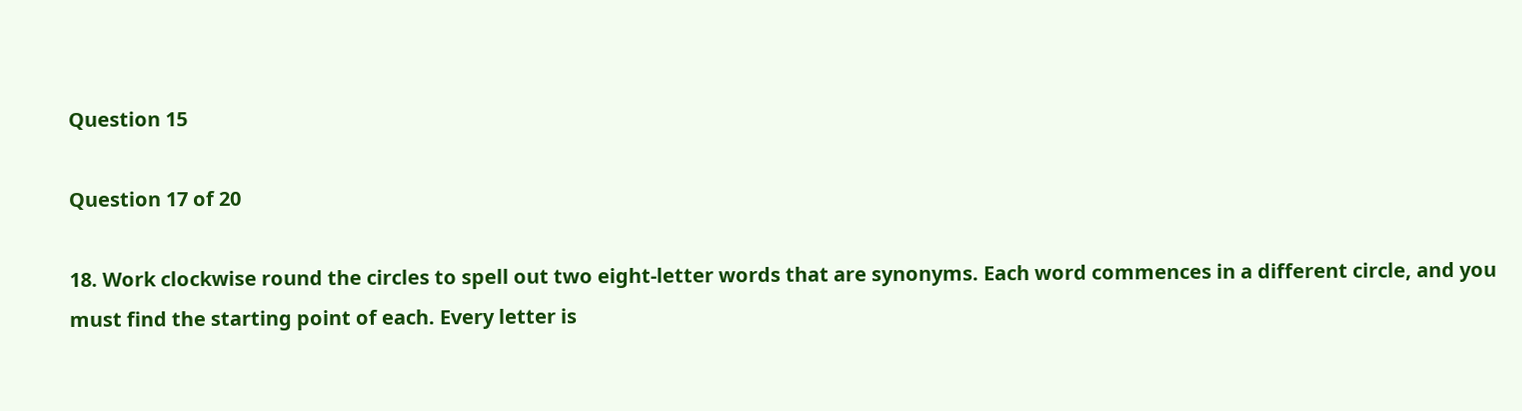Question 15

Question 17 of 20

18. Work clockwise round the circles to spell out two eight-letter words that are synonyms. Each word commences in a different circle, and you must find the starting point of each. Every letter is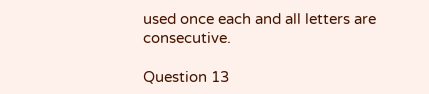used once each and all letters are consecutive.

Question 13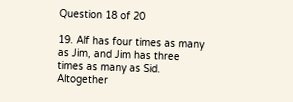Question 18 of 20

19. Alf has four times as many as Jim, and Jim has three times as many as Sid. Altogether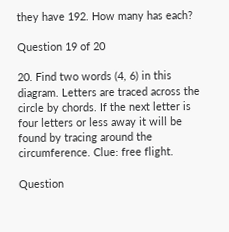they have 192. How many has each?

Question 19 of 20

20. Find two words (4, 6) in this diagram. Letters are traced across the circle by chords. If the next letter is four letters or less away it will be found by tracing around the circumference. Clue: free flight.

Question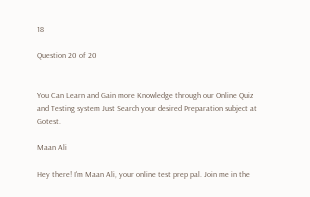18

Question 20 of 20


You Can Learn and Gain more Knowledge through our Online Quiz and Testing system Just Search your desired Preparation subject at Gotest.

Maan Ali

Hey there! I'm Maan Ali, your online test prep pal. Join me in the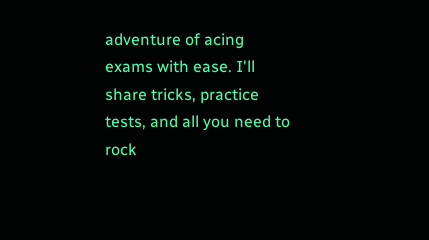adventure of acing exams with ease. I'll share tricks, practice tests, and all you need to rock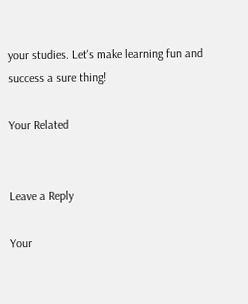your studies. Let's make learning fun and success a sure thing!

Your Related


Leave a Reply

Your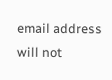email address will not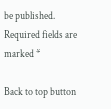be published. Required fields are marked *

Back to top button